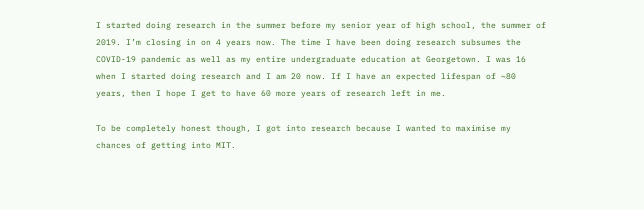I started doing research in the summer before my senior year of high school, the summer of 2019. I’m closing in on 4 years now. The time I have been doing research subsumes the COVID-19 pandemic as well as my entire undergraduate education at Georgetown. I was 16 when I started doing research and I am 20 now. If I have an expected lifespan of ~80 years, then I hope I get to have 60 more years of research left in me.

To be completely honest though, I got into research because I wanted to maximise my chances of getting into MIT.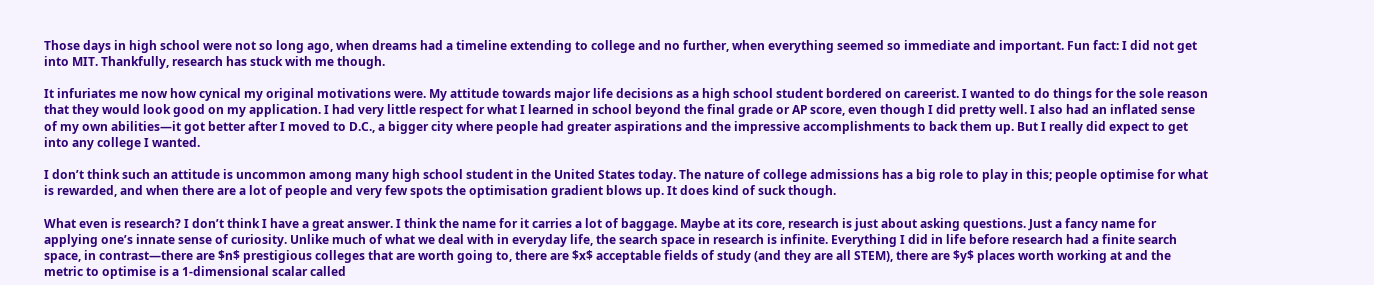Those days in high school were not so long ago, when dreams had a timeline extending to college and no further, when everything seemed so immediate and important. Fun fact: I did not get into MIT. Thankfully, research has stuck with me though.

It infuriates me now how cynical my original motivations were. My attitude towards major life decisions as a high school student bordered on careerist. I wanted to do things for the sole reason that they would look good on my application. I had very little respect for what I learned in school beyond the final grade or AP score, even though I did pretty well. I also had an inflated sense of my own abilities—it got better after I moved to D.C., a bigger city where people had greater aspirations and the impressive accomplishments to back them up. But I really did expect to get into any college I wanted.

I don’t think such an attitude is uncommon among many high school student in the United States today. The nature of college admissions has a big role to play in this; people optimise for what is rewarded, and when there are a lot of people and very few spots the optimisation gradient blows up. It does kind of suck though.

What even is research? I don’t think I have a great answer. I think the name for it carries a lot of baggage. Maybe at its core, research is just about asking questions. Just a fancy name for applying one’s innate sense of curiosity. Unlike much of what we deal with in everyday life, the search space in research is infinite. Everything I did in life before research had a finite search space, in contrast—there are $n$ prestigious colleges that are worth going to, there are $x$ acceptable fields of study (and they are all STEM), there are $y$ places worth working at and the metric to optimise is a 1-dimensional scalar called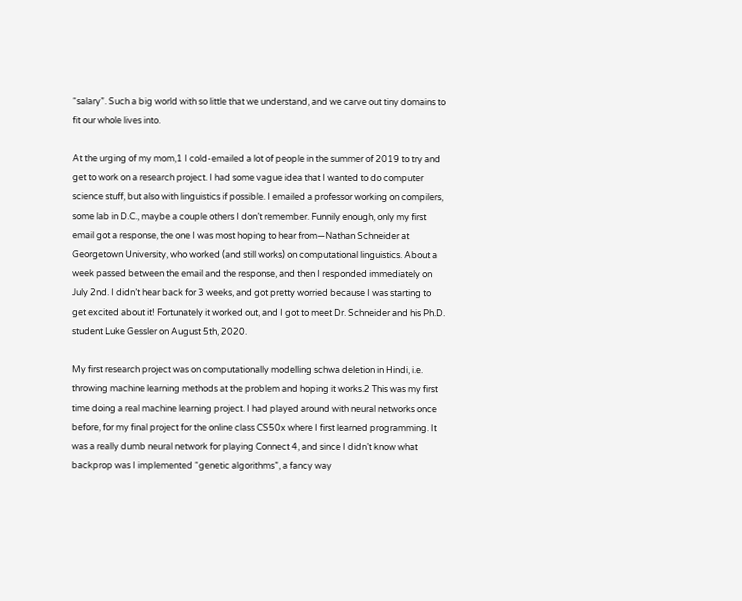“salary”. Such a big world with so little that we understand, and we carve out tiny domains to fit our whole lives into.

At the urging of my mom,1 I cold-emailed a lot of people in the summer of 2019 to try and get to work on a research project. I had some vague idea that I wanted to do computer science stuff, but also with linguistics if possible. I emailed a professor working on compilers, some lab in D.C., maybe a couple others I don’t remember. Funnily enough, only my first email got a response, the one I was most hoping to hear from—Nathan Schneider at Georgetown University, who worked (and still works) on computational linguistics. About a week passed between the email and the response, and then I responded immediately on July 2nd. I didn’t hear back for 3 weeks, and got pretty worried because I was starting to get excited about it! Fortunately it worked out, and I got to meet Dr. Schneider and his Ph.D. student Luke Gessler on August 5th, 2020.

My first research project was on computationally modelling schwa deletion in Hindi, i.e. throwing machine learning methods at the problem and hoping it works.2 This was my first time doing a real machine learning project. I had played around with neural networks once before, for my final project for the online class CS50x where I first learned programming. It was a really dumb neural network for playing Connect 4, and since I didn’t know what backprop was I implemented “genetic algorithms”, a fancy way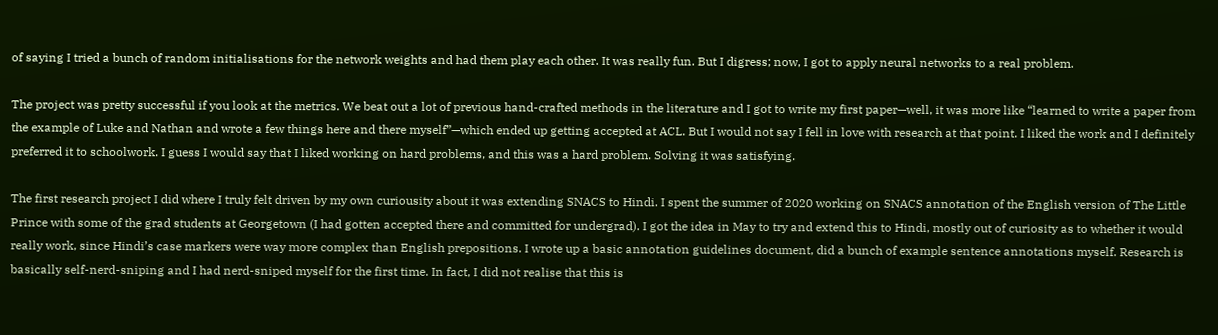of saying I tried a bunch of random initialisations for the network weights and had them play each other. It was really fun. But I digress; now, I got to apply neural networks to a real problem.

The project was pretty successful if you look at the metrics. We beat out a lot of previous hand-crafted methods in the literature and I got to write my first paper—well, it was more like “learned to write a paper from the example of Luke and Nathan and wrote a few things here and there myself”—which ended up getting accepted at ACL. But I would not say I fell in love with research at that point. I liked the work and I definitely preferred it to schoolwork. I guess I would say that I liked working on hard problems, and this was a hard problem. Solving it was satisfying.

The first research project I did where I truly felt driven by my own curiousity about it was extending SNACS to Hindi. I spent the summer of 2020 working on SNACS annotation of the English version of The Little Prince with some of the grad students at Georgetown (I had gotten accepted there and committed for undergrad). I got the idea in May to try and extend this to Hindi, mostly out of curiosity as to whether it would really work, since Hindi’s case markers were way more complex than English prepositions. I wrote up a basic annotation guidelines document, did a bunch of example sentence annotations myself. Research is basically self-nerd-sniping and I had nerd-sniped myself for the first time. In fact, I did not realise that this is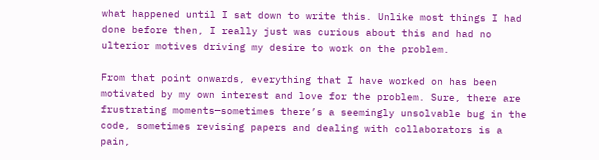what happened until I sat down to write this. Unlike most things I had done before then, I really just was curious about this and had no ulterior motives driving my desire to work on the problem.

From that point onwards, everything that I have worked on has been motivated by my own interest and love for the problem. Sure, there are frustrating moments—sometimes there’s a seemingly unsolvable bug in the code, sometimes revising papers and dealing with collaborators is a pain,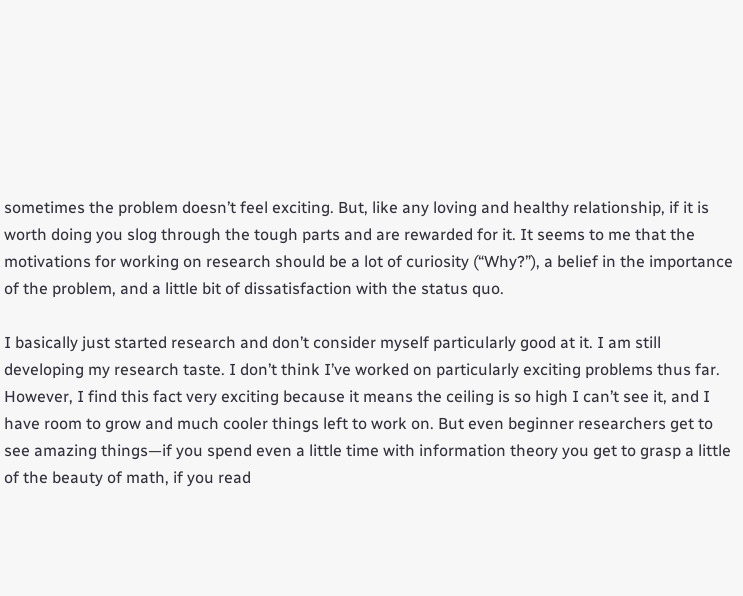sometimes the problem doesn’t feel exciting. But, like any loving and healthy relationship, if it is worth doing you slog through the tough parts and are rewarded for it. It seems to me that the motivations for working on research should be a lot of curiosity (“Why?”), a belief in the importance of the problem, and a little bit of dissatisfaction with the status quo.

I basically just started research and don’t consider myself particularly good at it. I am still developing my research taste. I don’t think I’ve worked on particularly exciting problems thus far. However, I find this fact very exciting because it means the ceiling is so high I can’t see it, and I have room to grow and much cooler things left to work on. But even beginner researchers get to see amazing things—if you spend even a little time with information theory you get to grasp a little of the beauty of math, if you read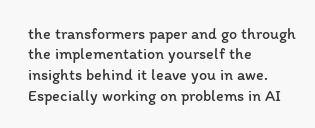the transformers paper and go through the implementation yourself the insights behind it leave you in awe. Especially working on problems in AI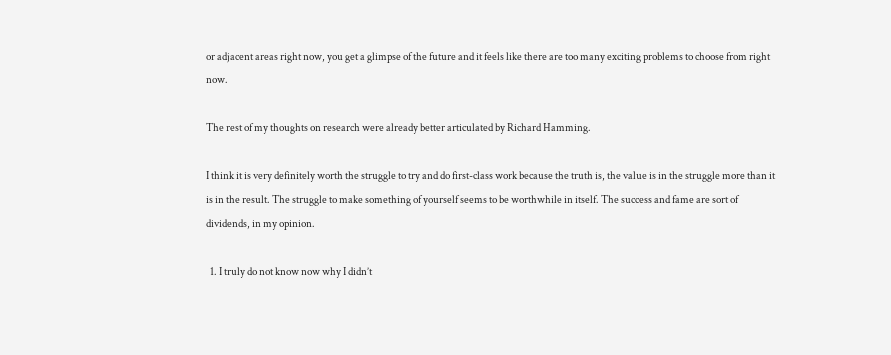or adjacent areas right now, you get a glimpse of the future and it feels like there are too many exciting problems to choose from right now.

The rest of my thoughts on research were already better articulated by Richard Hamming.

I think it is very definitely worth the struggle to try and do first-class work because the truth is, the value is in the struggle more than it is in the result. The struggle to make something of yourself seems to be worthwhile in itself. The success and fame are sort of dividends, in my opinion.

  1. I truly do not know now why I didn’t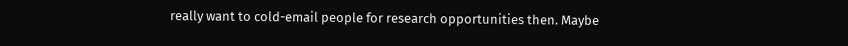really want to cold-email people for research opportunities then. Maybe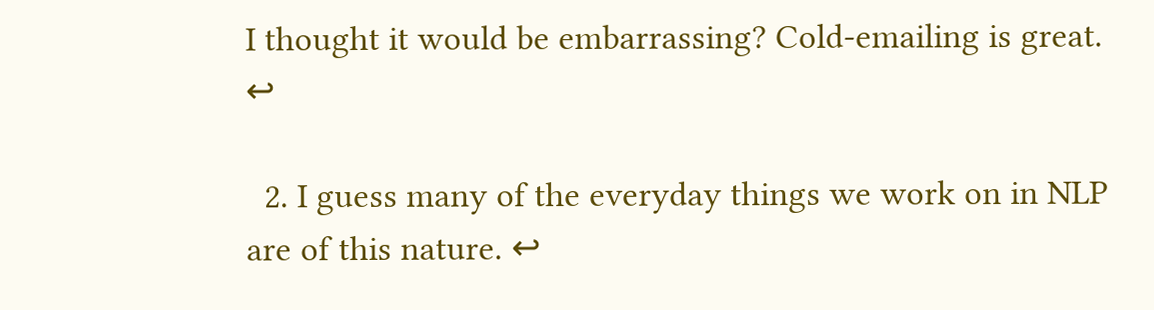I thought it would be embarrassing? Cold-emailing is great. ↩

  2. I guess many of the everyday things we work on in NLP are of this nature. ↩